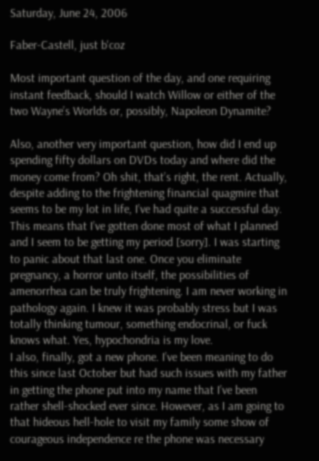Saturday, June 24, 2006

Faber-Castell, just b'coz

Most important question of the day, and one requiring instant feedback, should I watch Willow or either of the two Wayne’s Worlds or, possibly, Napoleon Dynamite?

Also, another very important question, how did I end up spending fifty dollars on DVDs today and where did the money come from? Oh shit, that’s right, the rent. Actually, despite adding to the frightening financial quagmire that seems to be my lot in life, I’ve had quite a successful day. This means that I’ve gotten done most of what I planned and I seem to be getting my period [sorry]. I was starting to panic about that last one. Once you eliminate pregnancy, a horror unto itself, the possibilities of amenorrhea can be truly frightening. I am never working in pathology again. I knew it was probably stress but I was totally thinking tumour, something endocrinal, or fuck knows what. Yes, hypochondria is my love.
I also, finally, got a new phone. I’ve been meaning to do this since last October but had such issues with my father in getting the phone put into my name that I’ve been rather shell-shocked ever since. However, as I am going to that hideous hell-hole to visit my family some show of courageous independence re the phone was necessary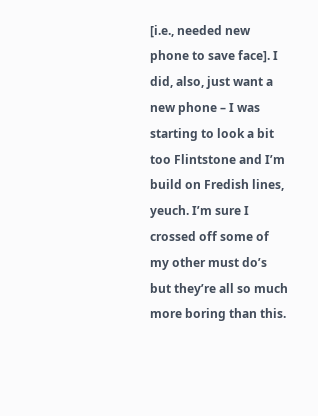[i.e., needed new phone to save face]. I did, also, just want a new phone – I was starting to look a bit too Flintstone and I’m build on Fredish lines, yeuch. I’m sure I crossed off some of my other must do’s but they’re all so much more boring than this.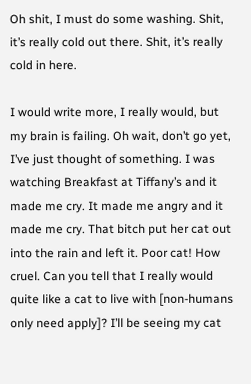Oh shit, I must do some washing. Shit, it’s really cold out there. Shit, it’s really cold in here.

I would write more, I really would, but my brain is failing. Oh wait, don’t go yet, I’ve just thought of something. I was watching Breakfast at Tiffany’s and it made me cry. It made me angry and it made me cry. That bitch put her cat out into the rain and left it. Poor cat! How cruel. Can you tell that I really would quite like a cat to live with [non-humans only need apply]? I’ll be seeing my cat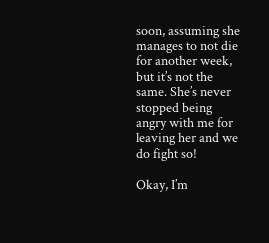soon, assuming she manages to not die for another week, but it’s not the same. She’s never stopped being angry with me for leaving her and we do fight so!

Okay, I’m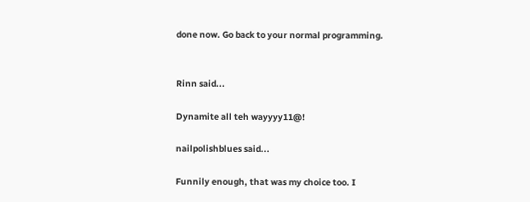done now. Go back to your normal programming.


Rinn said...

Dynamite all teh wayyyy11@!

nailpolishblues said...

Funnily enough, that was my choice too. I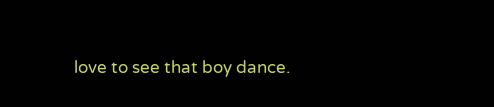love to see that boy dance.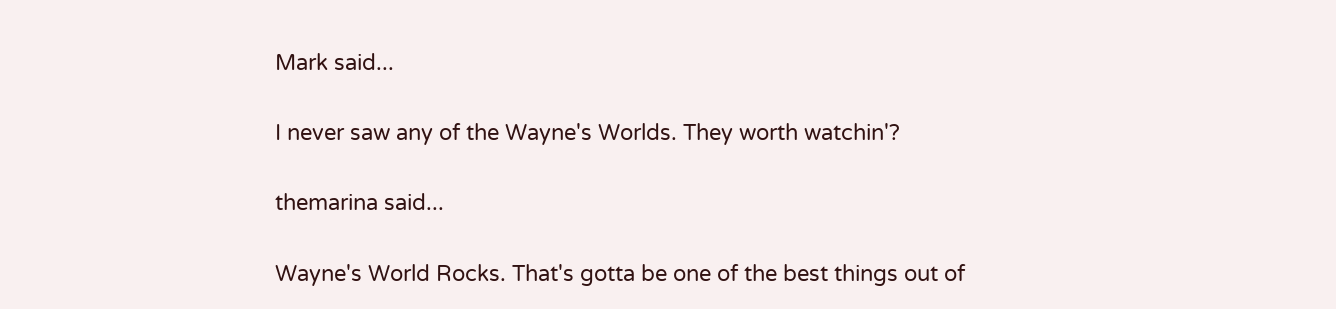Mark said...

I never saw any of the Wayne's Worlds. They worth watchin'?

themarina said...

Wayne's World Rocks. That's gotta be one of the best things out of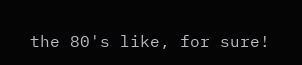the 80's like, for sure!